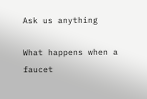Ask us anything

What happens when a faucet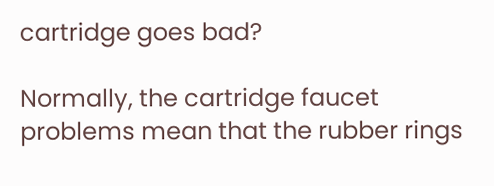cartridge goes bad?

Normally, the cartridge faucet problems mean that the rubber rings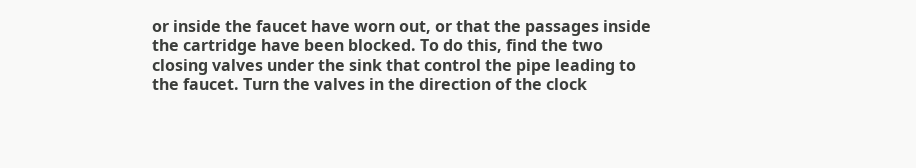or inside the faucet have worn out, or that the passages inside the cartridge have been blocked. To do this, find the two closing valves under the sink that control the pipe leading to the faucet. Turn the valves in the direction of the clock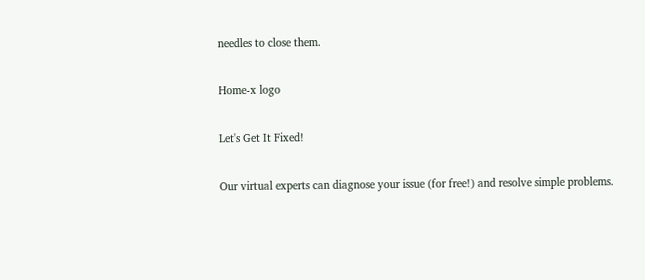needles to close them.

Home-x logo

Let's Get It Fixed!

Our virtual experts can diagnose your issue (for free!) and resolve simple problems.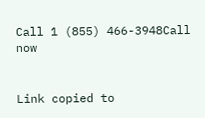Call 1 (855) 466-3948Call now


Link copied to